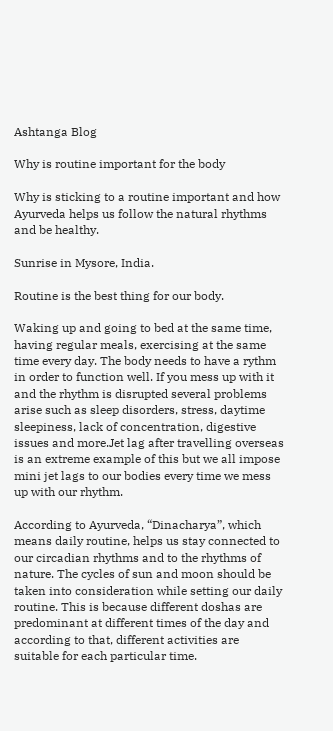Ashtanga Blog

Why is routine important for the body

Why is sticking to a routine important and how Ayurveda helps us follow the natural rhythms and be healthy.

Sunrise in Mysore, India.

Routine is the best thing for our body.

Waking up and going to bed at the same time, having regular meals, exercising at the same time every day. The body needs to have a rythm in order to function well. If you mess up with it and the rhythm is disrupted several problems arise such as sleep disorders, stress, daytime sleepiness, lack of concentration, digestive issues and more.Jet lag after travelling overseas is an extreme example of this but we all impose mini jet lags to our bodies every time we mess up with our rhythm.

According to Ayurveda, “Dinacharya”, which means daily routine, helps us stay connected to our circadian rhythms and to the rhythms of nature. The cycles of sun and moon should be taken into consideration while setting our daily routine. This is because different doshas are predominant at different times of the day and according to that, different activities are suitable for each particular time.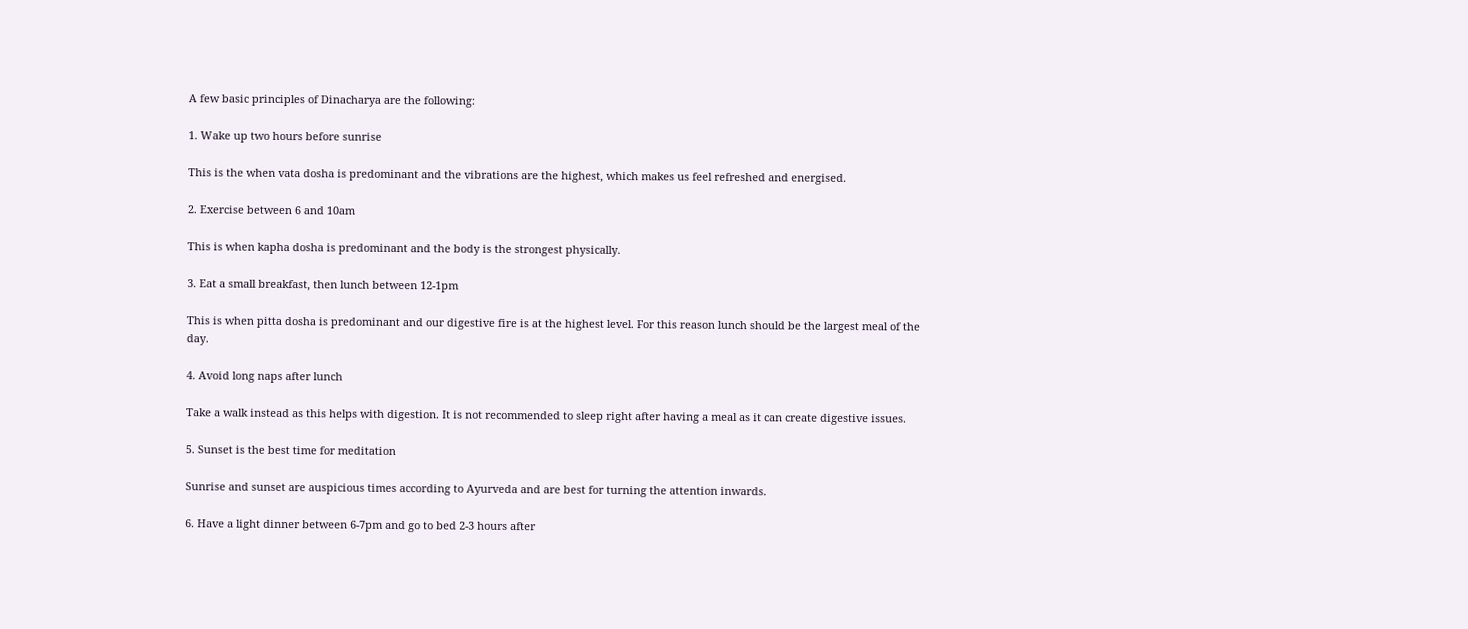A few basic principles of Dinacharya are the following:

1. Wake up two hours before sunrise

This is the when vata dosha is predominant and the vibrations are the highest, which makes us feel refreshed and energised.

2. Exercise between 6 and 10am

This is when kapha dosha is predominant and the body is the strongest physically.

3. Eat a small breakfast, then lunch between 12-1pm

This is when pitta dosha is predominant and our digestive fire is at the highest level. For this reason lunch should be the largest meal of the day.

4. Avoid long naps after lunch

Take a walk instead as this helps with digestion. It is not recommended to sleep right after having a meal as it can create digestive issues.

5. Sunset is the best time for meditation

Sunrise and sunset are auspicious times according to Ayurveda and are best for turning the attention inwards.

6. Have a light dinner between 6-7pm and go to bed 2-3 hours after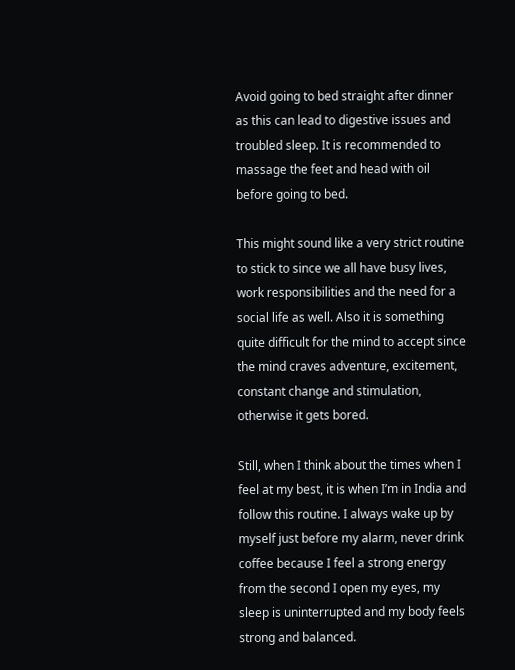Avoid going to bed straight after dinner as this can lead to digestive issues and troubled sleep. It is recommended to massage the feet and head with oil before going to bed.

This might sound like a very strict routine to stick to since we all have busy lives, work responsibilities and the need for a social life as well. Also it is something quite difficult for the mind to accept since the mind craves adventure, excitement, constant change and stimulation, otherwise it gets bored.

Still, when I think about the times when I feel at my best, it is when I’m in India and follow this routine. I always wake up by myself just before my alarm, never drink coffee because I feel a strong energy from the second I open my eyes, my sleep is uninterrupted and my body feels strong and balanced.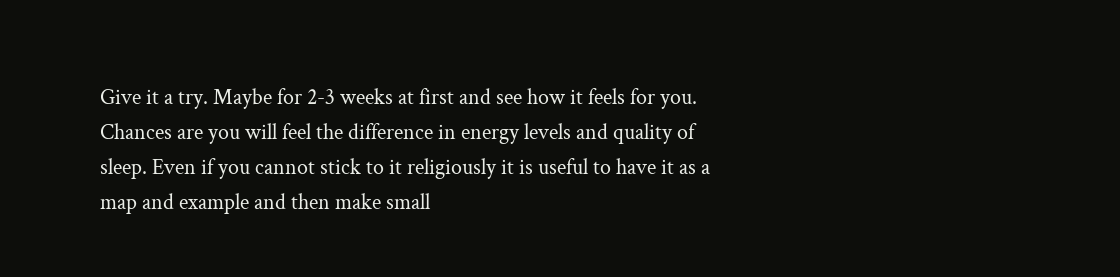Give it a try. Maybe for 2-3 weeks at first and see how it feels for you. Chances are you will feel the difference in energy levels and quality of sleep. Even if you cannot stick to it religiously it is useful to have it as a map and example and then make small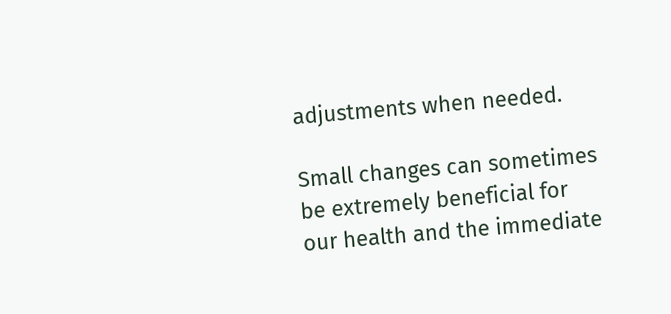adjustments when needed.

Small changes can sometimes be extremely beneficial for our health and the immediate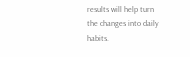results will help turn the changes into daily habits.